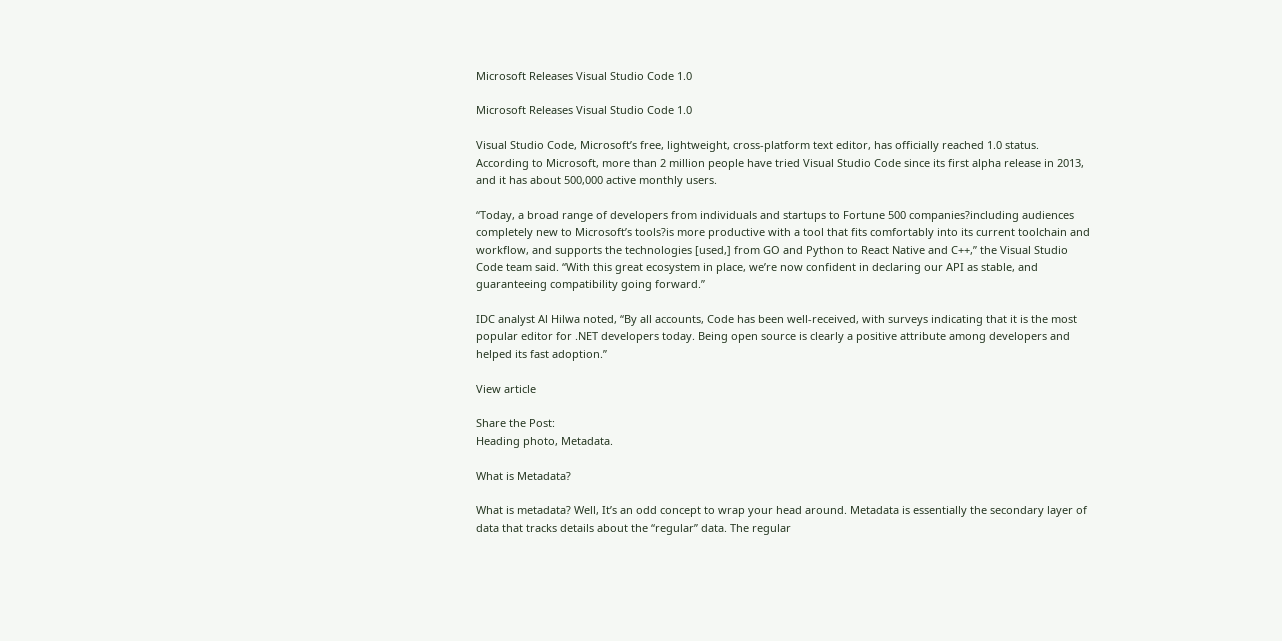Microsoft Releases Visual Studio Code 1.0

Microsoft Releases Visual Studio Code 1.0

Visual Studio Code, Microsoft’s free, lightweight, cross-platform text editor, has officially reached 1.0 status. According to Microsoft, more than 2 million people have tried Visual Studio Code since its first alpha release in 2013, and it has about 500,000 active monthly users.

“Today, a broad range of developers from individuals and startups to Fortune 500 companies?including audiences completely new to Microsoft’s tools?is more productive with a tool that fits comfortably into its current toolchain and workflow, and supports the technologies [used,] from GO and Python to React Native and C++,” the Visual Studio Code team said. “With this great ecosystem in place, we’re now confident in declaring our API as stable, and guaranteeing compatibility going forward.”

IDC analyst Al Hilwa noted, “By all accounts, Code has been well-received, with surveys indicating that it is the most popular editor for .NET developers today. Being open source is clearly a positive attribute among developers and helped its fast adoption.”

View article

Share the Post:
Heading photo, Metadata.

What is Metadata?

What is metadata? Well, It’s an odd concept to wrap your head around. Metadata is essentially the secondary layer of data that tracks details about the “regular” data. The regular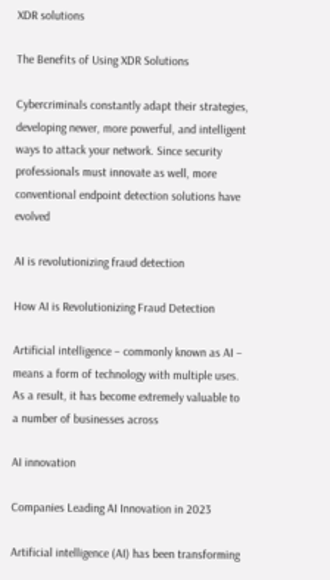XDR solutions

The Benefits of Using XDR Solutions

Cybercriminals constantly adapt their strategies, developing newer, more powerful, and intelligent ways to attack your network. Since security professionals must innovate as well, more conventional endpoint detection solutions have evolved

AI is revolutionizing fraud detection

How AI is Revolutionizing Fraud Detection

Artificial intelligence – commonly known as AI – means a form of technology with multiple uses. As a result, it has become extremely valuable to a number of businesses across

AI innovation

Companies Leading AI Innovation in 2023

Artificial intelligence (AI) has been transforming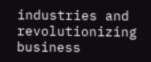industries and revolutionizing business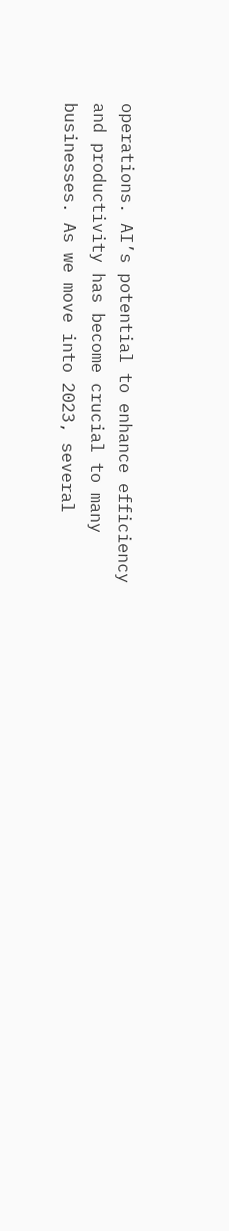operations. AI’s potential to enhance efficiency and productivity has become crucial to many businesses. As we move into 2023, several